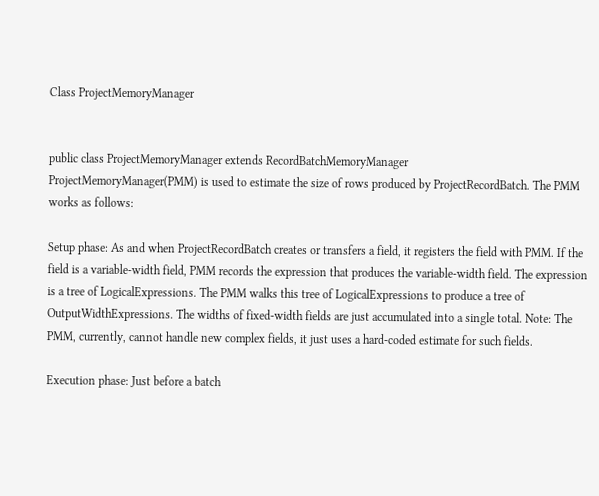Class ProjectMemoryManager


public class ProjectMemoryManager extends RecordBatchMemoryManager
ProjectMemoryManager(PMM) is used to estimate the size of rows produced by ProjectRecordBatch. The PMM works as follows:

Setup phase: As and when ProjectRecordBatch creates or transfers a field, it registers the field with PMM. If the field is a variable-width field, PMM records the expression that produces the variable-width field. The expression is a tree of LogicalExpressions. The PMM walks this tree of LogicalExpressions to produce a tree of OutputWidthExpressions. The widths of fixed-width fields are just accumulated into a single total. Note: The PMM, currently, cannot handle new complex fields, it just uses a hard-coded estimate for such fields.

Execution phase: Just before a batch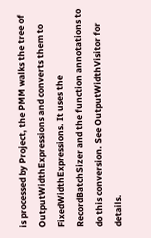is processed by Project, the PMM walks the tree of OutputWidthExpressions and converts them to FixedWidthExpressions. It uses the RecordBatchSizer and the function annotations to do this conversion. See OutputWidthVisitor for details.